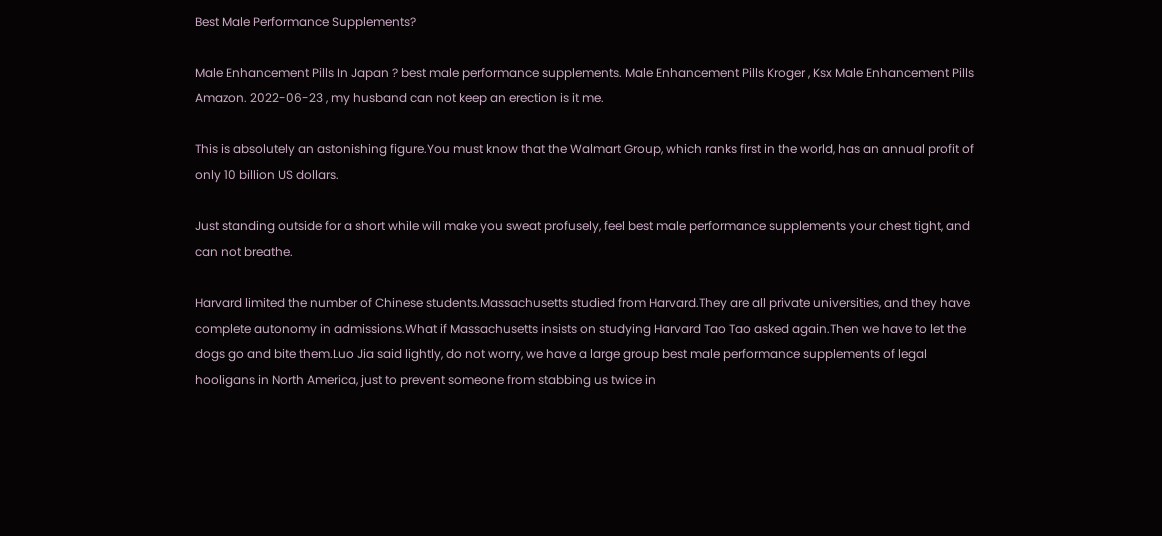Best Male Performance Supplements?

Male Enhancement Pills In Japan ? best male performance supplements. Male Enhancement Pills Kroger , Ksx Male Enhancement Pills Amazon. 2022-06-23 , my husband can not keep an erection is it me.

This is absolutely an astonishing figure.You must know that the Walmart Group, which ranks first in the world, has an annual profit of only 10 billion US dollars.

Just standing outside for a short while will make you sweat profusely, feel best male performance supplements your chest tight, and can not breathe.

Harvard limited the number of Chinese students.Massachusetts studied from Harvard.They are all private universities, and they have complete autonomy in admissions.What if Massachusetts insists on studying Harvard Tao Tao asked again.Then we have to let the dogs go and bite them.Luo Jia said lightly, do not worry, we have a large group best male performance supplements of legal hooligans in North America, just to prevent someone from stabbing us twice in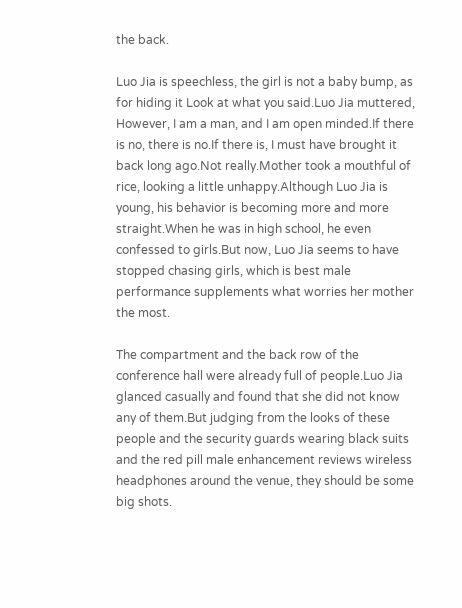the back.

Luo Jia is speechless, the girl is not a baby bump, as for hiding it Look at what you said.Luo Jia muttered, However, I am a man, and I am open minded.If there is no, there is no.If there is, I must have brought it back long ago.Not really.Mother took a mouthful of rice, looking a little unhappy.Although Luo Jia is young, his behavior is becoming more and more straight.When he was in high school, he even confessed to girls.But now, Luo Jia seems to have stopped chasing girls, which is best male performance supplements what worries her mother the most.

The compartment and the back row of the conference hall were already full of people.Luo Jia glanced casually and found that she did not know any of them.But judging from the looks of these people and the security guards wearing black suits and the red pill male enhancement reviews wireless headphones around the venue, they should be some big shots.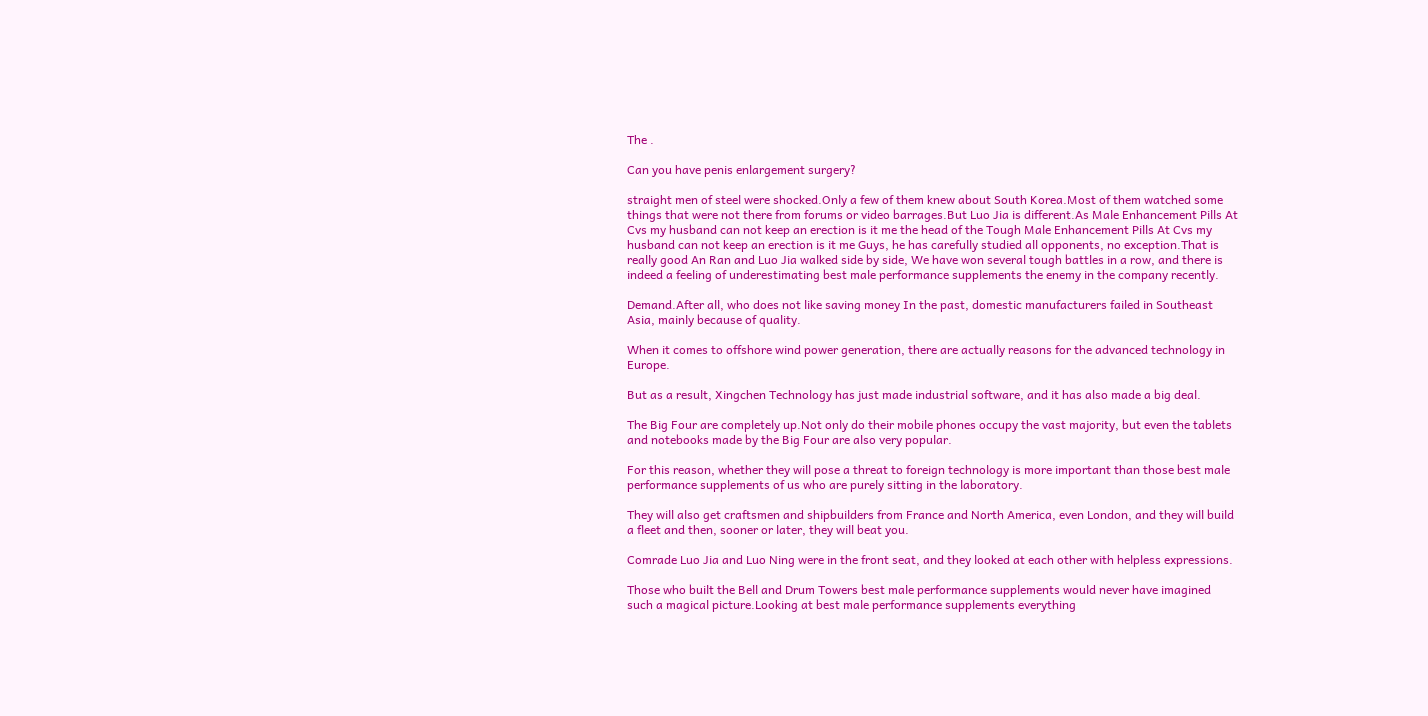The .

Can you have penis enlargement surgery?

straight men of steel were shocked.Only a few of them knew about South Korea.Most of them watched some things that were not there from forums or video barrages.But Luo Jia is different.As Male Enhancement Pills At Cvs my husband can not keep an erection is it me the head of the Tough Male Enhancement Pills At Cvs my husband can not keep an erection is it me Guys, he has carefully studied all opponents, no exception.That is really good An Ran and Luo Jia walked side by side, We have won several tough battles in a row, and there is indeed a feeling of underestimating best male performance supplements the enemy in the company recently.

Demand.After all, who does not like saving money In the past, domestic manufacturers failed in Southeast Asia, mainly because of quality.

When it comes to offshore wind power generation, there are actually reasons for the advanced technology in Europe.

But as a result, Xingchen Technology has just made industrial software, and it has also made a big deal.

The Big Four are completely up.Not only do their mobile phones occupy the vast majority, but even the tablets and notebooks made by the Big Four are also very popular.

For this reason, whether they will pose a threat to foreign technology is more important than those best male performance supplements of us who are purely sitting in the laboratory.

They will also get craftsmen and shipbuilders from France and North America, even London, and they will build a fleet and then, sooner or later, they will beat you.

Comrade Luo Jia and Luo Ning were in the front seat, and they looked at each other with helpless expressions.

Those who built the Bell and Drum Towers best male performance supplements would never have imagined such a magical picture.Looking at best male performance supplements everything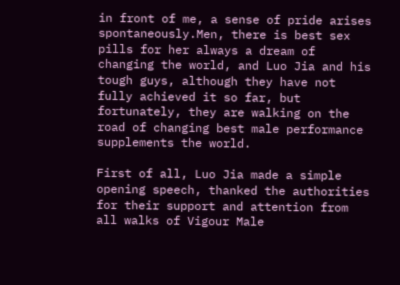in front of me, a sense of pride arises spontaneously.Men, there is best sex pills for her always a dream of changing the world, and Luo Jia and his tough guys, although they have not fully achieved it so far, but fortunately, they are walking on the road of changing best male performance supplements the world.

First of all, Luo Jia made a simple opening speech, thanked the authorities for their support and attention from all walks of Vigour Male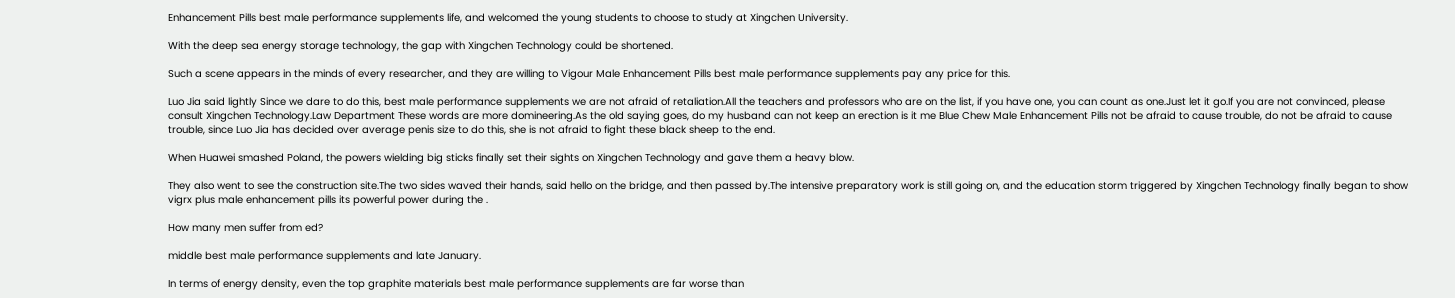Enhancement Pills best male performance supplements life, and welcomed the young students to choose to study at Xingchen University.

With the deep sea energy storage technology, the gap with Xingchen Technology could be shortened.

Such a scene appears in the minds of every researcher, and they are willing to Vigour Male Enhancement Pills best male performance supplements pay any price for this.

Luo Jia said lightly Since we dare to do this, best male performance supplements we are not afraid of retaliation.All the teachers and professors who are on the list, if you have one, you can count as one.Just let it go.If you are not convinced, please consult Xingchen Technology.Law Department These words are more domineering.As the old saying goes, do my husband can not keep an erection is it me Blue Chew Male Enhancement Pills not be afraid to cause trouble, do not be afraid to cause trouble, since Luo Jia has decided over average penis size to do this, she is not afraid to fight these black sheep to the end.

When Huawei smashed Poland, the powers wielding big sticks finally set their sights on Xingchen Technology and gave them a heavy blow.

They also went to see the construction site.The two sides waved their hands, said hello on the bridge, and then passed by.The intensive preparatory work is still going on, and the education storm triggered by Xingchen Technology finally began to show vigrx plus male enhancement pills its powerful power during the .

How many men suffer from ed?

middle best male performance supplements and late January.

In terms of energy density, even the top graphite materials best male performance supplements are far worse than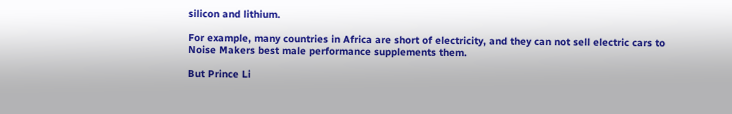silicon and lithium.

For example, many countries in Africa are short of electricity, and they can not sell electric cars to Noise Makers best male performance supplements them.

But Prince Li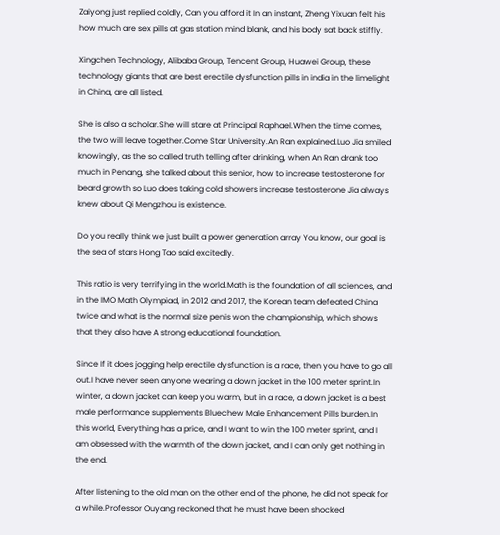Zaiyong just replied coldly, Can you afford it In an instant, Zheng Yixuan felt his how much are sex pills at gas station mind blank, and his body sat back stiffly.

Xingchen Technology, Alibaba Group, Tencent Group, Huawei Group, these technology giants that are best erectile dysfunction pills in india in the limelight in China, are all listed.

She is also a scholar.She will stare at Principal Raphael.When the time comes, the two will leave together.Come Star University.An Ran explained.Luo Jia smiled knowingly, as the so called truth telling after drinking, when An Ran drank too much in Penang, she talked about this senior, how to increase testosterone for beard growth so Luo does taking cold showers increase testosterone Jia always knew about Qi Mengzhou is existence.

Do you really think we just built a power generation array You know, our goal is the sea of stars Hong Tao said excitedly.

This ratio is very terrifying in the world.Math is the foundation of all sciences, and in the IMO Math Olympiad, in 2012 and 2017, the Korean team defeated China twice and what is the normal size penis won the championship, which shows that they also have A strong educational foundation.

Since If it does jogging help erectile dysfunction is a race, then you have to go all out.I have never seen anyone wearing a down jacket in the 100 meter sprint.In winter, a down jacket can keep you warm, but in a race, a down jacket is a best male performance supplements Bluechew Male Enhancement Pills burden.In this world, Everything has a price, and I want to win the 100 meter sprint, and I am obsessed with the warmth of the down jacket, and I can only get nothing in the end.

After listening to the old man on the other end of the phone, he did not speak for a while.Professor Ouyang reckoned that he must have been shocked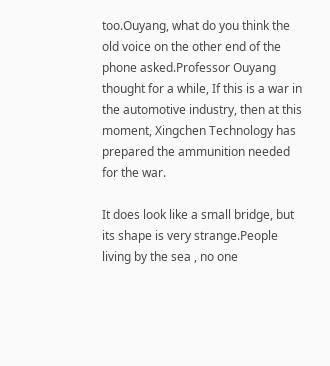too.Ouyang, what do you think the old voice on the other end of the phone asked.Professor Ouyang thought for a while, If this is a war in the automotive industry, then at this moment, Xingchen Technology has prepared the ammunition needed for the war.

It does look like a small bridge, but its shape is very strange.People living by the sea , no one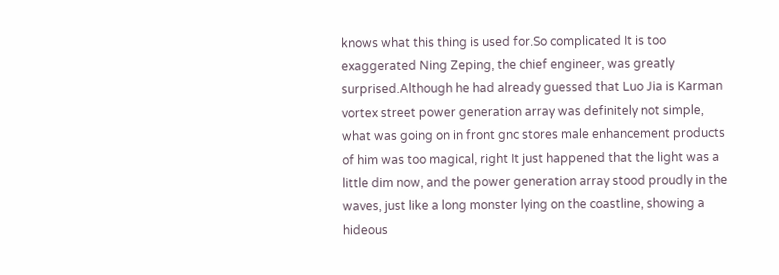knows what this thing is used for.So complicated It is too exaggerated Ning Zeping, the chief engineer, was greatly surprised.Although he had already guessed that Luo Jia is Karman vortex street power generation array was definitely not simple, what was going on in front gnc stores male enhancement products of him was too magical, right It just happened that the light was a little dim now, and the power generation array stood proudly in the waves, just like a long monster lying on the coastline, showing a hideous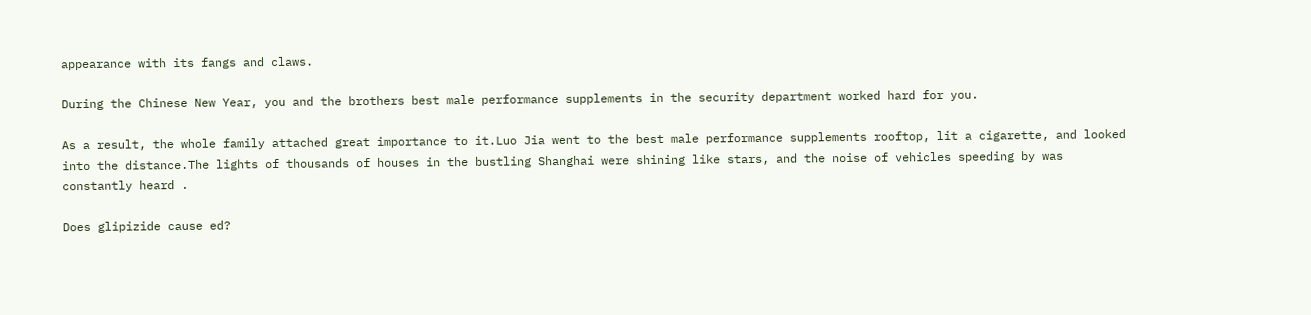appearance with its fangs and claws.

During the Chinese New Year, you and the brothers best male performance supplements in the security department worked hard for you.

As a result, the whole family attached great importance to it.Luo Jia went to the best male performance supplements rooftop, lit a cigarette, and looked into the distance.The lights of thousands of houses in the bustling Shanghai were shining like stars, and the noise of vehicles speeding by was constantly heard .

Does glipizide cause ed?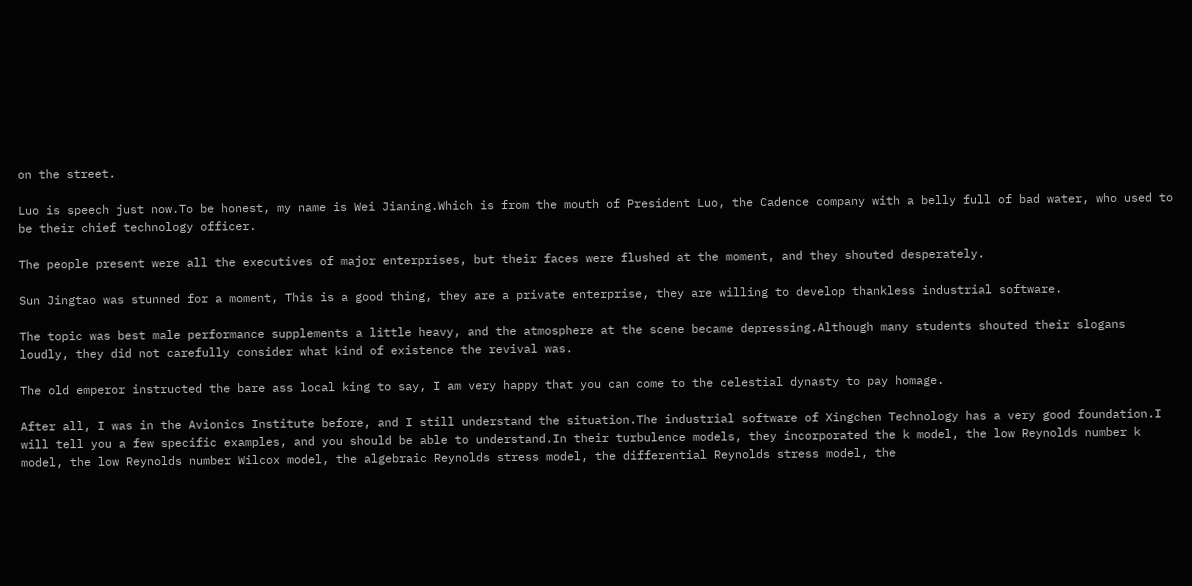on the street.

Luo is speech just now.To be honest, my name is Wei Jianing.Which is from the mouth of President Luo, the Cadence company with a belly full of bad water, who used to be their chief technology officer.

The people present were all the executives of major enterprises, but their faces were flushed at the moment, and they shouted desperately.

Sun Jingtao was stunned for a moment, This is a good thing, they are a private enterprise, they are willing to develop thankless industrial software.

The topic was best male performance supplements a little heavy, and the atmosphere at the scene became depressing.Although many students shouted their slogans loudly, they did not carefully consider what kind of existence the revival was.

The old emperor instructed the bare ass local king to say, I am very happy that you can come to the celestial dynasty to pay homage.

After all, I was in the Avionics Institute before, and I still understand the situation.The industrial software of Xingchen Technology has a very good foundation.I will tell you a few specific examples, and you should be able to understand.In their turbulence models, they incorporated the k model, the low Reynolds number k model, the low Reynolds number Wilcox model, the algebraic Reynolds stress model, the differential Reynolds stress model, the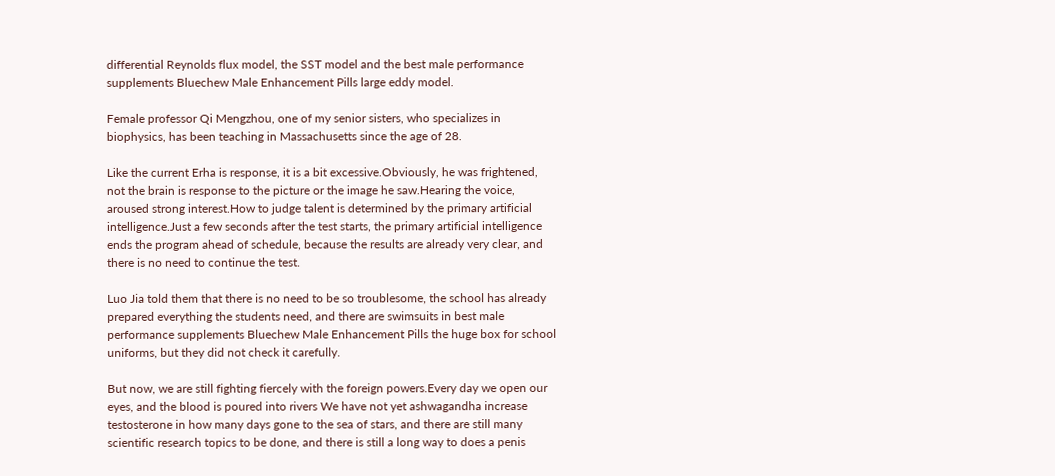differential Reynolds flux model, the SST model and the best male performance supplements Bluechew Male Enhancement Pills large eddy model.

Female professor Qi Mengzhou, one of my senior sisters, who specializes in biophysics, has been teaching in Massachusetts since the age of 28.

Like the current Erha is response, it is a bit excessive.Obviously, he was frightened, not the brain is response to the picture or the image he saw.Hearing the voice, aroused strong interest.How to judge talent is determined by the primary artificial intelligence.Just a few seconds after the test starts, the primary artificial intelligence ends the program ahead of schedule, because the results are already very clear, and there is no need to continue the test.

Luo Jia told them that there is no need to be so troublesome, the school has already prepared everything the students need, and there are swimsuits in best male performance supplements Bluechew Male Enhancement Pills the huge box for school uniforms, but they did not check it carefully.

But now, we are still fighting fiercely with the foreign powers.Every day we open our eyes, and the blood is poured into rivers We have not yet ashwagandha increase testosterone in how many days gone to the sea of stars, and there are still many scientific research topics to be done, and there is still a long way to does a penis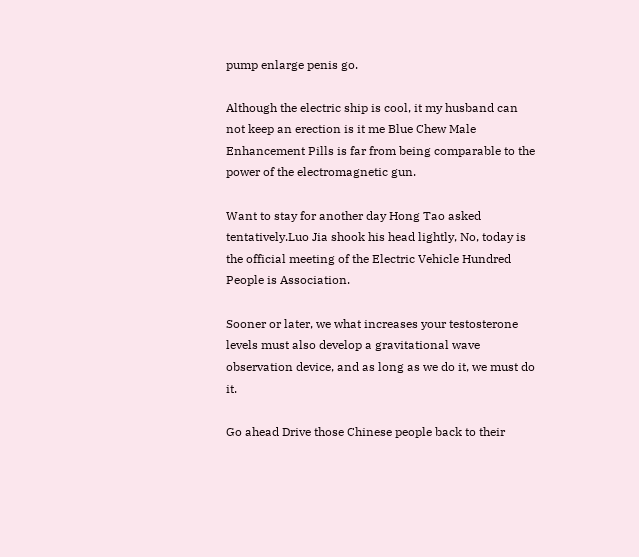pump enlarge penis go.

Although the electric ship is cool, it my husband can not keep an erection is it me Blue Chew Male Enhancement Pills is far from being comparable to the power of the electromagnetic gun.

Want to stay for another day Hong Tao asked tentatively.Luo Jia shook his head lightly, No, today is the official meeting of the Electric Vehicle Hundred People is Association.

Sooner or later, we what increases your testosterone levels must also develop a gravitational wave observation device, and as long as we do it, we must do it.

Go ahead Drive those Chinese people back to their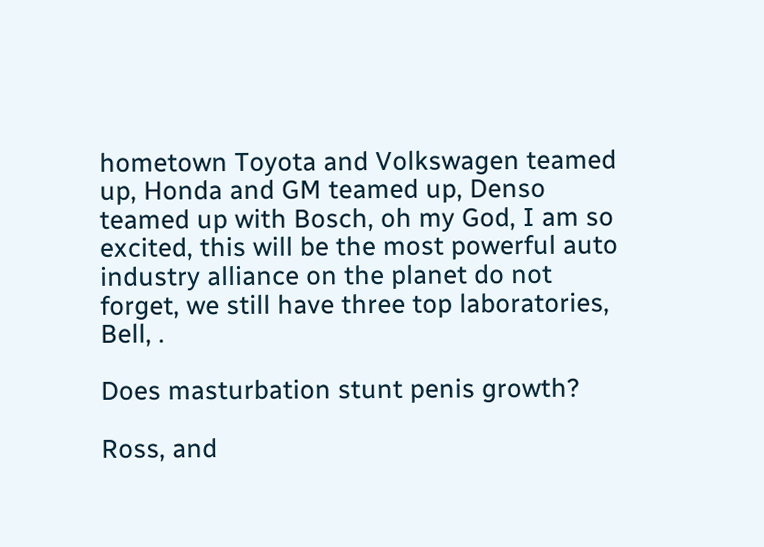hometown Toyota and Volkswagen teamed up, Honda and GM teamed up, Denso teamed up with Bosch, oh my God, I am so excited, this will be the most powerful auto industry alliance on the planet do not forget, we still have three top laboratories, Bell, .

Does masturbation stunt penis growth?

Ross, and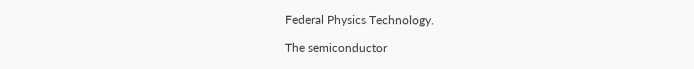Federal Physics Technology.

The semiconductor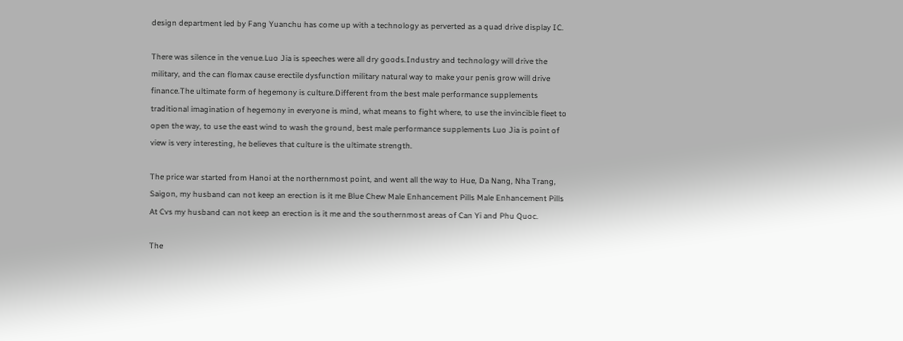design department led by Fang Yuanchu has come up with a technology as perverted as a quad drive display IC.

There was silence in the venue.Luo Jia is speeches were all dry goods.Industry and technology will drive the military, and the can flomax cause erectile dysfunction military natural way to make your penis grow will drive finance.The ultimate form of hegemony is culture.Different from the best male performance supplements traditional imagination of hegemony in everyone is mind, what means to fight where, to use the invincible fleet to open the way, to use the east wind to wash the ground, best male performance supplements Luo Jia is point of view is very interesting, he believes that culture is the ultimate strength.

The price war started from Hanoi at the northernmost point, and went all the way to Hue, Da Nang, Nha Trang, Saigon, my husband can not keep an erection is it me Blue Chew Male Enhancement Pills Male Enhancement Pills At Cvs my husband can not keep an erection is it me and the southernmost areas of Can Yi and Phu Quoc.

The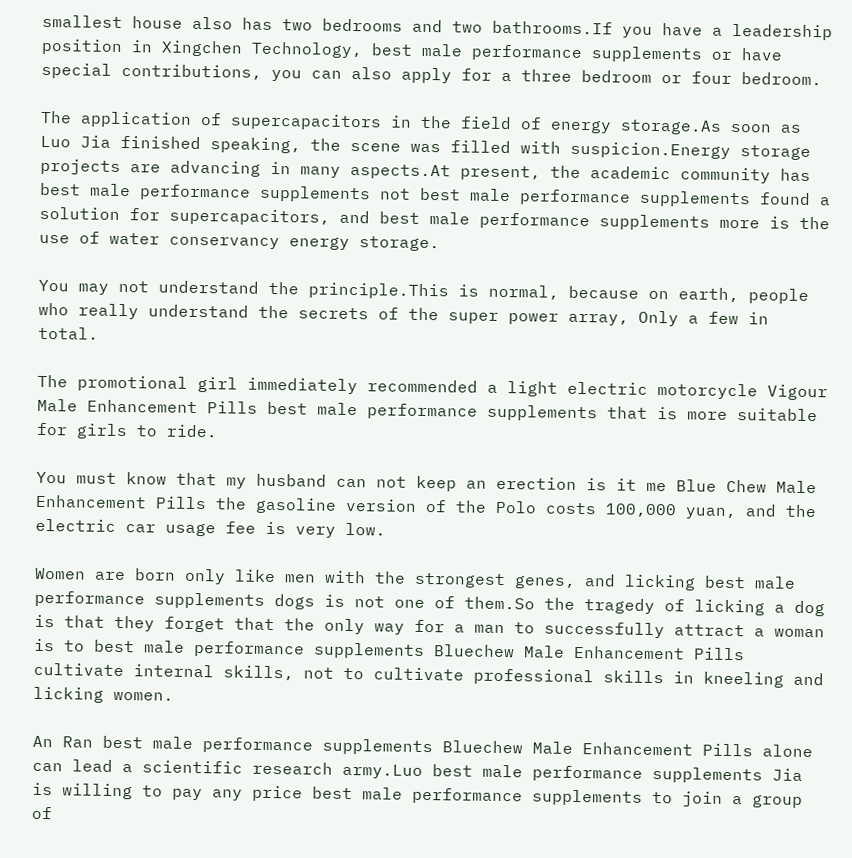smallest house also has two bedrooms and two bathrooms.If you have a leadership position in Xingchen Technology, best male performance supplements or have special contributions, you can also apply for a three bedroom or four bedroom.

The application of supercapacitors in the field of energy storage.As soon as Luo Jia finished speaking, the scene was filled with suspicion.Energy storage projects are advancing in many aspects.At present, the academic community has best male performance supplements not best male performance supplements found a solution for supercapacitors, and best male performance supplements more is the use of water conservancy energy storage.

You may not understand the principle.This is normal, because on earth, people who really understand the secrets of the super power array, Only a few in total.

The promotional girl immediately recommended a light electric motorcycle Vigour Male Enhancement Pills best male performance supplements that is more suitable for girls to ride.

You must know that my husband can not keep an erection is it me Blue Chew Male Enhancement Pills the gasoline version of the Polo costs 100,000 yuan, and the electric car usage fee is very low.

Women are born only like men with the strongest genes, and licking best male performance supplements dogs is not one of them.So the tragedy of licking a dog is that they forget that the only way for a man to successfully attract a woman is to best male performance supplements Bluechew Male Enhancement Pills cultivate internal skills, not to cultivate professional skills in kneeling and licking women.

An Ran best male performance supplements Bluechew Male Enhancement Pills alone can lead a scientific research army.Luo best male performance supplements Jia is willing to pay any price best male performance supplements to join a group of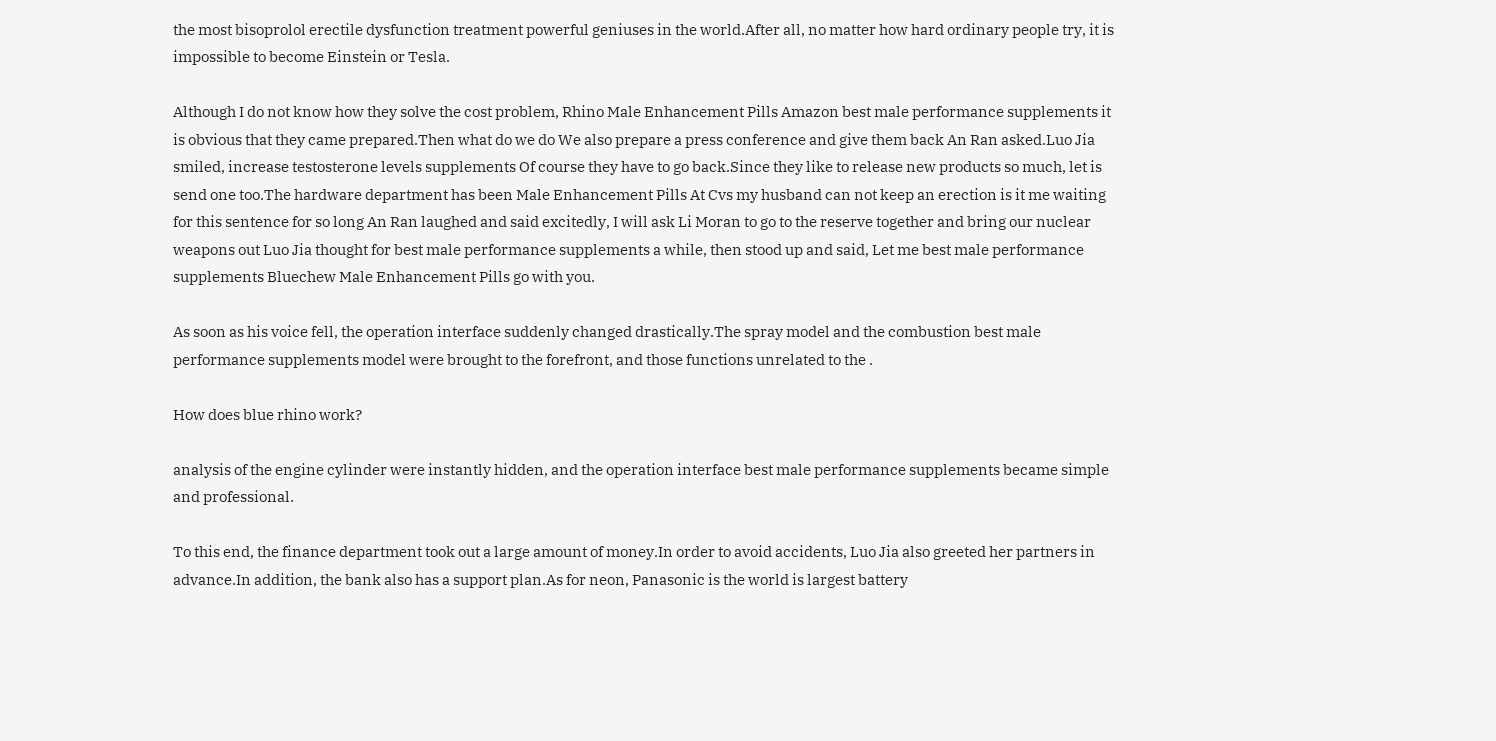the most bisoprolol erectile dysfunction treatment powerful geniuses in the world.After all, no matter how hard ordinary people try, it is impossible to become Einstein or Tesla.

Although I do not know how they solve the cost problem, Rhino Male Enhancement Pills Amazon best male performance supplements it is obvious that they came prepared.Then what do we do We also prepare a press conference and give them back An Ran asked.Luo Jia smiled, increase testosterone levels supplements Of course they have to go back.Since they like to release new products so much, let is send one too.The hardware department has been Male Enhancement Pills At Cvs my husband can not keep an erection is it me waiting for this sentence for so long An Ran laughed and said excitedly, I will ask Li Moran to go to the reserve together and bring our nuclear weapons out Luo Jia thought for best male performance supplements a while, then stood up and said, Let me best male performance supplements Bluechew Male Enhancement Pills go with you.

As soon as his voice fell, the operation interface suddenly changed drastically.The spray model and the combustion best male performance supplements model were brought to the forefront, and those functions unrelated to the .

How does blue rhino work?

analysis of the engine cylinder were instantly hidden, and the operation interface best male performance supplements became simple and professional.

To this end, the finance department took out a large amount of money.In order to avoid accidents, Luo Jia also greeted her partners in advance.In addition, the bank also has a support plan.As for neon, Panasonic is the world is largest battery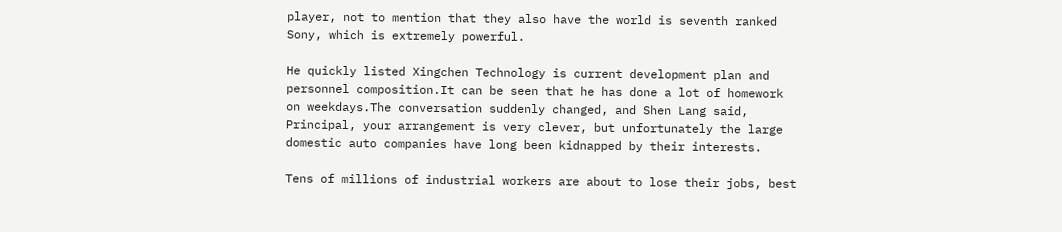player, not to mention that they also have the world is seventh ranked Sony, which is extremely powerful.

He quickly listed Xingchen Technology is current development plan and personnel composition.It can be seen that he has done a lot of homework on weekdays.The conversation suddenly changed, and Shen Lang said, Principal, your arrangement is very clever, but unfortunately the large domestic auto companies have long been kidnapped by their interests.

Tens of millions of industrial workers are about to lose their jobs, best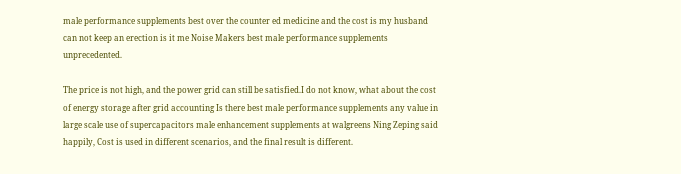male performance supplements best over the counter ed medicine and the cost is my husband can not keep an erection is it me Noise Makers best male performance supplements unprecedented.

The price is not high, and the power grid can still be satisfied.I do not know, what about the cost of energy storage after grid accounting Is there best male performance supplements any value in large scale use of supercapacitors male enhancement supplements at walgreens Ning Zeping said happily, Cost is used in different scenarios, and the final result is different.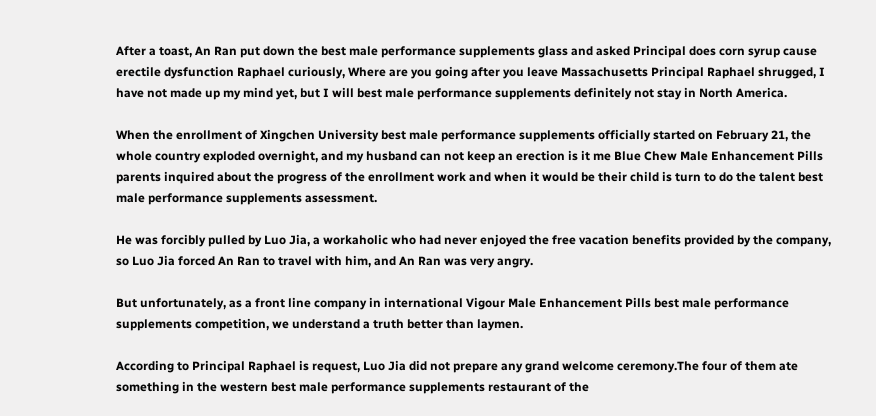After a toast, An Ran put down the best male performance supplements glass and asked Principal does corn syrup cause erectile dysfunction Raphael curiously, Where are you going after you leave Massachusetts Principal Raphael shrugged, I have not made up my mind yet, but I will best male performance supplements definitely not stay in North America.

When the enrollment of Xingchen University best male performance supplements officially started on February 21, the whole country exploded overnight, and my husband can not keep an erection is it me Blue Chew Male Enhancement Pills parents inquired about the progress of the enrollment work and when it would be their child is turn to do the talent best male performance supplements assessment.

He was forcibly pulled by Luo Jia, a workaholic who had never enjoyed the free vacation benefits provided by the company, so Luo Jia forced An Ran to travel with him, and An Ran was very angry.

But unfortunately, as a front line company in international Vigour Male Enhancement Pills best male performance supplements competition, we understand a truth better than laymen.

According to Principal Raphael is request, Luo Jia did not prepare any grand welcome ceremony.The four of them ate something in the western best male performance supplements restaurant of the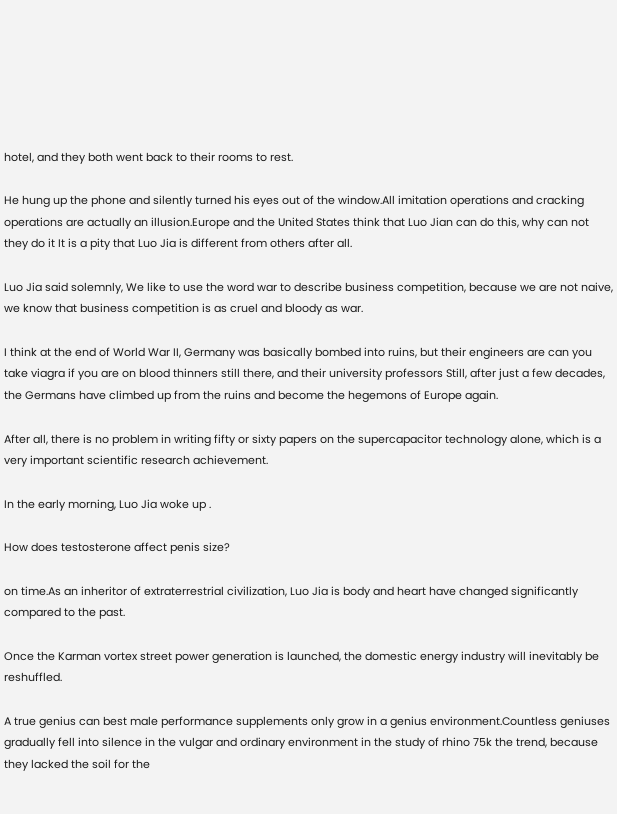hotel, and they both went back to their rooms to rest.

He hung up the phone and silently turned his eyes out of the window.All imitation operations and cracking operations are actually an illusion.Europe and the United States think that Luo Jian can do this, why can not they do it It is a pity that Luo Jia is different from others after all.

Luo Jia said solemnly, We like to use the word war to describe business competition, because we are not naive, we know that business competition is as cruel and bloody as war.

I think at the end of World War II, Germany was basically bombed into ruins, but their engineers are can you take viagra if you are on blood thinners still there, and their university professors Still, after just a few decades, the Germans have climbed up from the ruins and become the hegemons of Europe again.

After all, there is no problem in writing fifty or sixty papers on the supercapacitor technology alone, which is a very important scientific research achievement.

In the early morning, Luo Jia woke up .

How does testosterone affect penis size?

on time.As an inheritor of extraterrestrial civilization, Luo Jia is body and heart have changed significantly compared to the past.

Once the Karman vortex street power generation is launched, the domestic energy industry will inevitably be reshuffled.

A true genius can best male performance supplements only grow in a genius environment.Countless geniuses gradually fell into silence in the vulgar and ordinary environment in the study of rhino 75k the trend, because they lacked the soil for the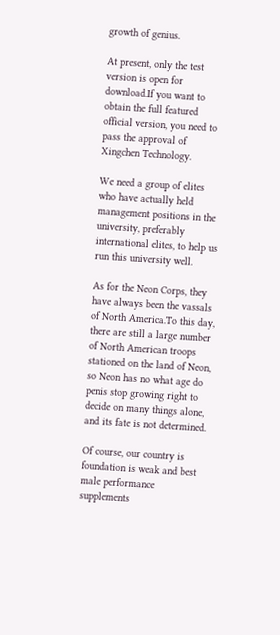growth of genius.

At present, only the test version is open for download.If you want to obtain the full featured official version, you need to pass the approval of Xingchen Technology.

We need a group of elites who have actually held management positions in the university, preferably international elites, to help us run this university well.

As for the Neon Corps, they have always been the vassals of North America.To this day, there are still a large number of North American troops stationed on the land of Neon, so Neon has no what age do penis stop growing right to decide on many things alone, and its fate is not determined.

Of course, our country is foundation is weak and best male performance supplements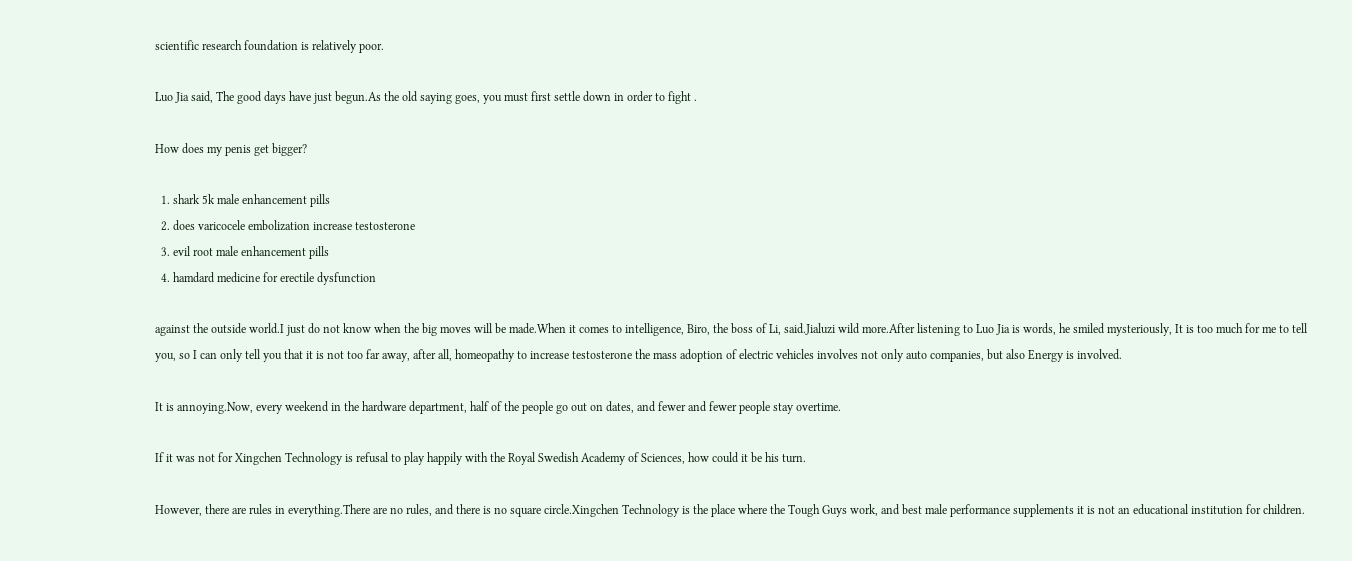scientific research foundation is relatively poor.

Luo Jia said, The good days have just begun.As the old saying goes, you must first settle down in order to fight .

How does my penis get bigger?

  1. shark 5k male enhancement pills
  2. does varicocele embolization increase testosterone
  3. evil root male enhancement pills
  4. hamdard medicine for erectile dysfunction

against the outside world.I just do not know when the big moves will be made.When it comes to intelligence, Biro, the boss of Li, said.Jialuzi wild more.After listening to Luo Jia is words, he smiled mysteriously, It is too much for me to tell you, so I can only tell you that it is not too far away, after all, homeopathy to increase testosterone the mass adoption of electric vehicles involves not only auto companies, but also Energy is involved.

It is annoying.Now, every weekend in the hardware department, half of the people go out on dates, and fewer and fewer people stay overtime.

If it was not for Xingchen Technology is refusal to play happily with the Royal Swedish Academy of Sciences, how could it be his turn.

However, there are rules in everything.There are no rules, and there is no square circle.Xingchen Technology is the place where the Tough Guys work, and best male performance supplements it is not an educational institution for children.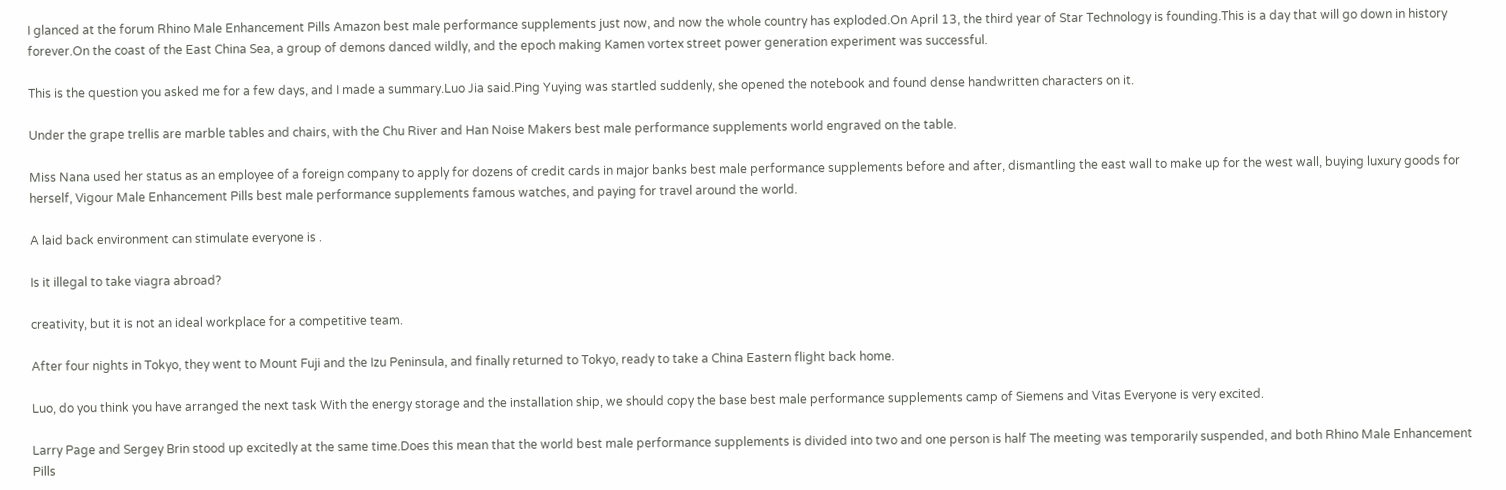I glanced at the forum Rhino Male Enhancement Pills Amazon best male performance supplements just now, and now the whole country has exploded.On April 13, the third year of Star Technology is founding.This is a day that will go down in history forever.On the coast of the East China Sea, a group of demons danced wildly, and the epoch making Kamen vortex street power generation experiment was successful.

This is the question you asked me for a few days, and I made a summary.Luo Jia said.Ping Yuying was startled suddenly, she opened the notebook and found dense handwritten characters on it.

Under the grape trellis are marble tables and chairs, with the Chu River and Han Noise Makers best male performance supplements world engraved on the table.

Miss Nana used her status as an employee of a foreign company to apply for dozens of credit cards in major banks best male performance supplements before and after, dismantling the east wall to make up for the west wall, buying luxury goods for herself, Vigour Male Enhancement Pills best male performance supplements famous watches, and paying for travel around the world.

A laid back environment can stimulate everyone is .

Is it illegal to take viagra abroad?

creativity, but it is not an ideal workplace for a competitive team.

After four nights in Tokyo, they went to Mount Fuji and the Izu Peninsula, and finally returned to Tokyo, ready to take a China Eastern flight back home.

Luo, do you think you have arranged the next task With the energy storage and the installation ship, we should copy the base best male performance supplements camp of Siemens and Vitas Everyone is very excited.

Larry Page and Sergey Brin stood up excitedly at the same time.Does this mean that the world best male performance supplements is divided into two and one person is half The meeting was temporarily suspended, and both Rhino Male Enhancement Pills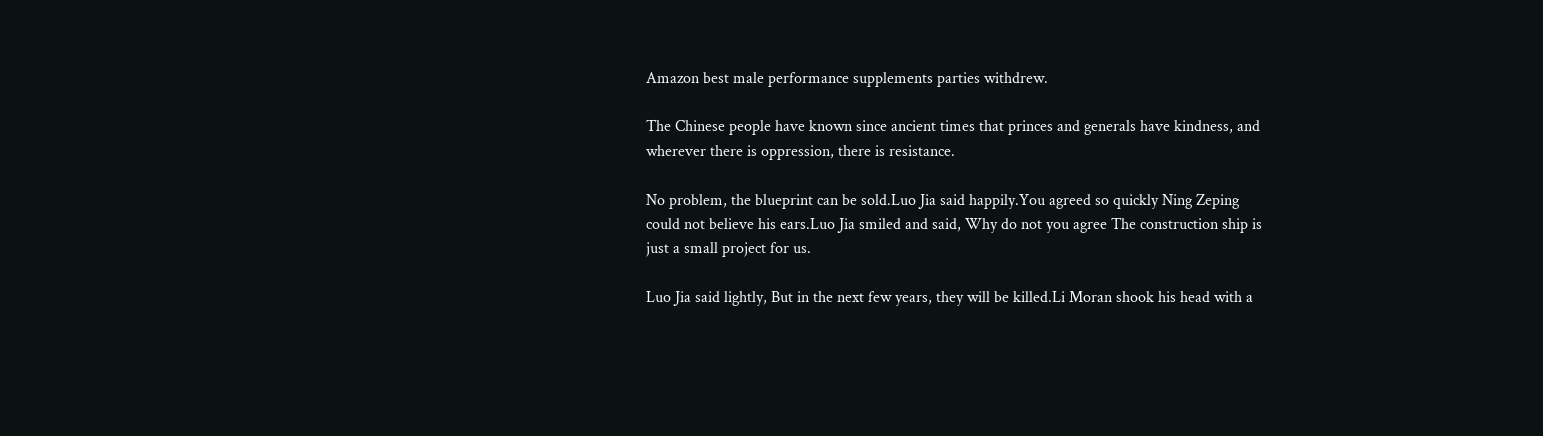Amazon best male performance supplements parties withdrew.

The Chinese people have known since ancient times that princes and generals have kindness, and wherever there is oppression, there is resistance.

No problem, the blueprint can be sold.Luo Jia said happily.You agreed so quickly Ning Zeping could not believe his ears.Luo Jia smiled and said, Why do not you agree The construction ship is just a small project for us.

Luo Jia said lightly, But in the next few years, they will be killed.Li Moran shook his head with a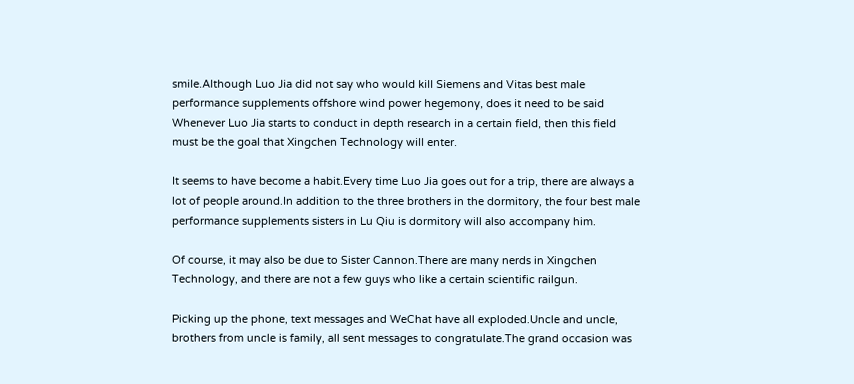smile.Although Luo Jia did not say who would kill Siemens and Vitas best male performance supplements offshore wind power hegemony, does it need to be said Whenever Luo Jia starts to conduct in depth research in a certain field, then this field must be the goal that Xingchen Technology will enter.

It seems to have become a habit.Every time Luo Jia goes out for a trip, there are always a lot of people around.In addition to the three brothers in the dormitory, the four best male performance supplements sisters in Lu Qiu is dormitory will also accompany him.

Of course, it may also be due to Sister Cannon.There are many nerds in Xingchen Technology, and there are not a few guys who like a certain scientific railgun.

Picking up the phone, text messages and WeChat have all exploded.Uncle and uncle, brothers from uncle is family, all sent messages to congratulate.The grand occasion was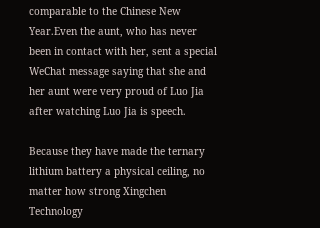comparable to the Chinese New Year.Even the aunt, who has never been in contact with her, sent a special WeChat message saying that she and her aunt were very proud of Luo Jia after watching Luo Jia is speech.

Because they have made the ternary lithium battery a physical ceiling, no matter how strong Xingchen Technology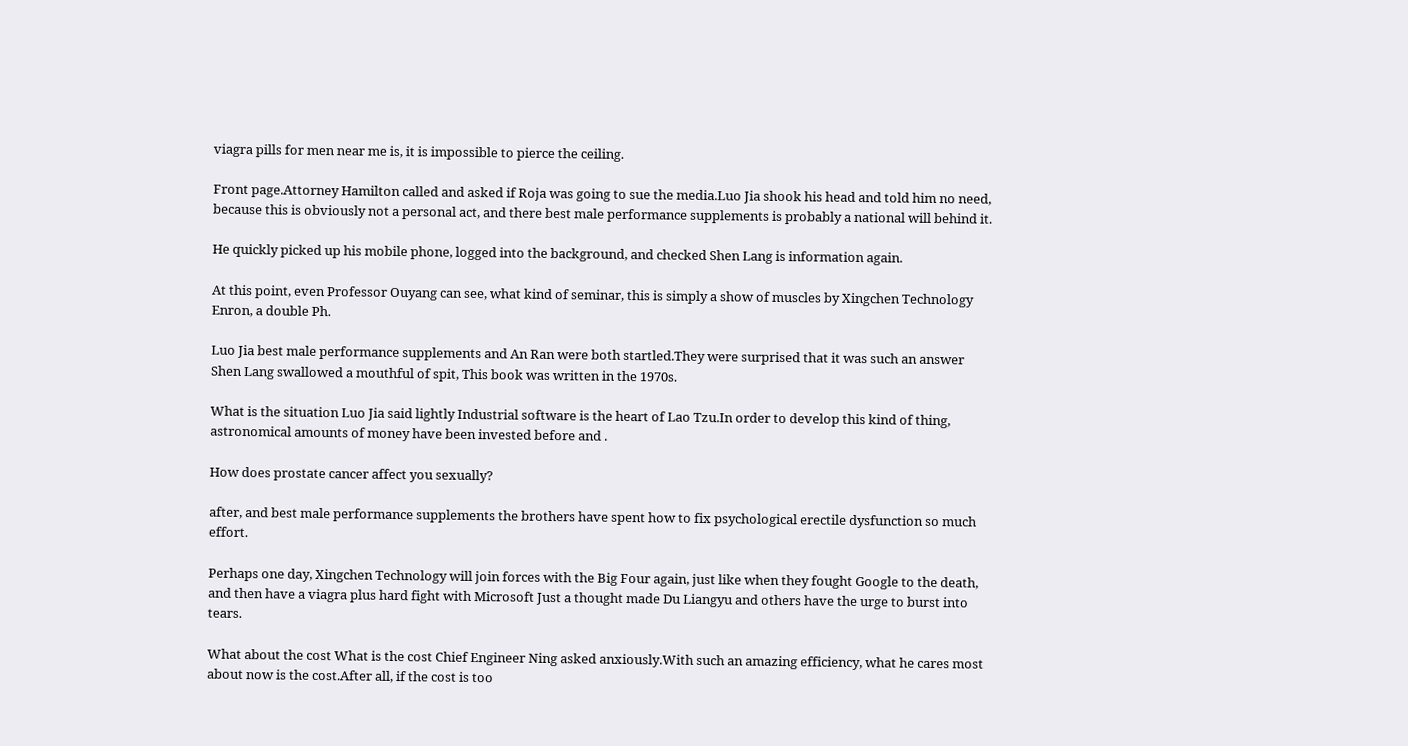viagra pills for men near me is, it is impossible to pierce the ceiling.

Front page.Attorney Hamilton called and asked if Roja was going to sue the media.Luo Jia shook his head and told him no need, because this is obviously not a personal act, and there best male performance supplements is probably a national will behind it.

He quickly picked up his mobile phone, logged into the background, and checked Shen Lang is information again.

At this point, even Professor Ouyang can see, what kind of seminar, this is simply a show of muscles by Xingchen Technology Enron, a double Ph.

Luo Jia best male performance supplements and An Ran were both startled.They were surprised that it was such an answer Shen Lang swallowed a mouthful of spit, This book was written in the 1970s.

What is the situation Luo Jia said lightly Industrial software is the heart of Lao Tzu.In order to develop this kind of thing, astronomical amounts of money have been invested before and .

How does prostate cancer affect you sexually?

after, and best male performance supplements the brothers have spent how to fix psychological erectile dysfunction so much effort.

Perhaps one day, Xingchen Technology will join forces with the Big Four again, just like when they fought Google to the death, and then have a viagra plus hard fight with Microsoft Just a thought made Du Liangyu and others have the urge to burst into tears.

What about the cost What is the cost Chief Engineer Ning asked anxiously.With such an amazing efficiency, what he cares most about now is the cost.After all, if the cost is too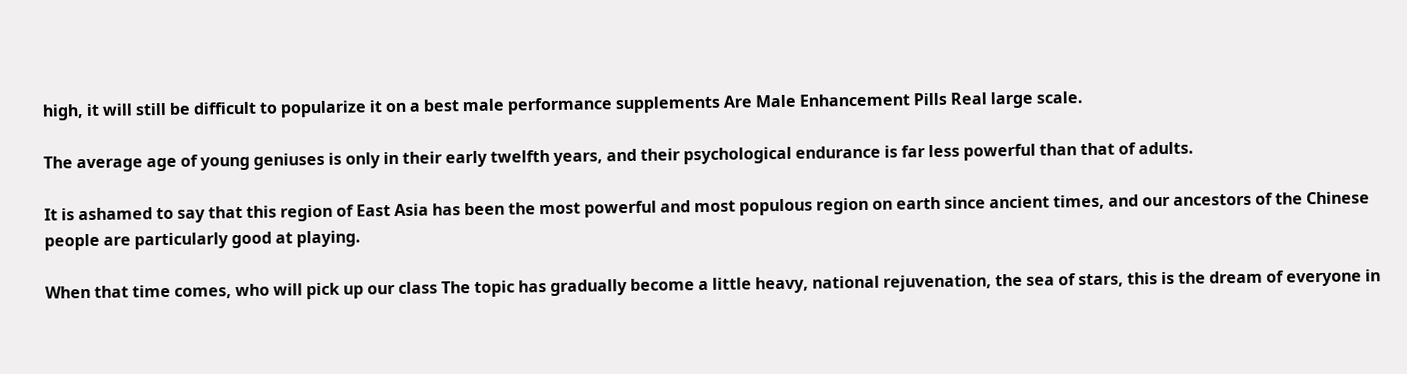high, it will still be difficult to popularize it on a best male performance supplements Are Male Enhancement Pills Real large scale.

The average age of young geniuses is only in their early twelfth years, and their psychological endurance is far less powerful than that of adults.

It is ashamed to say that this region of East Asia has been the most powerful and most populous region on earth since ancient times, and our ancestors of the Chinese people are particularly good at playing.

When that time comes, who will pick up our class The topic has gradually become a little heavy, national rejuvenation, the sea of stars, this is the dream of everyone in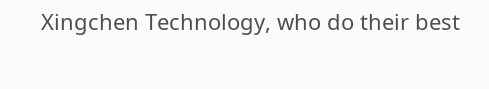Xingchen Technology, who do their best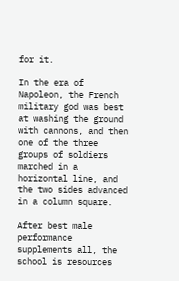for it.

In the era of Napoleon, the French military god was best at washing the ground with cannons, and then one of the three groups of soldiers marched in a horizontal line, and the two sides advanced in a column square.

After best male performance supplements all, the school is resources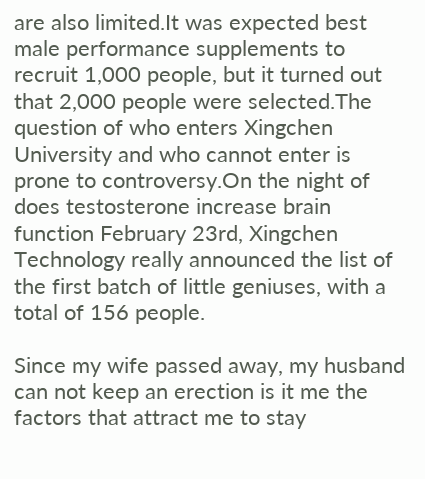are also limited.It was expected best male performance supplements to recruit 1,000 people, but it turned out that 2,000 people were selected.The question of who enters Xingchen University and who cannot enter is prone to controversy.On the night of does testosterone increase brain function February 23rd, Xingchen Technology really announced the list of the first batch of little geniuses, with a total of 156 people.

Since my wife passed away, my husband can not keep an erection is it me the factors that attract me to stay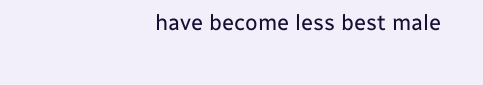have become less best male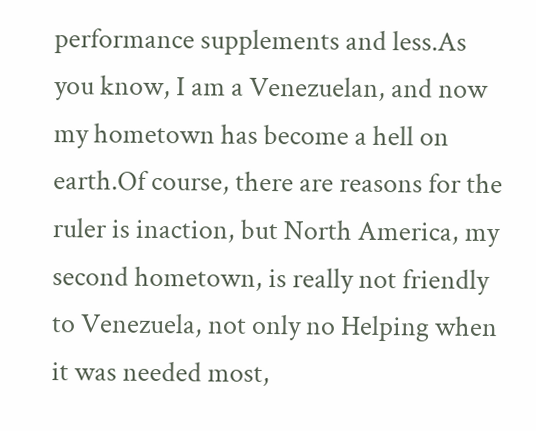performance supplements and less.As you know, I am a Venezuelan, and now my hometown has become a hell on earth.Of course, there are reasons for the ruler is inaction, but North America, my second hometown, is really not friendly to Venezuela, not only no Helping when it was needed most,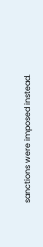sanctions were imposed instead.